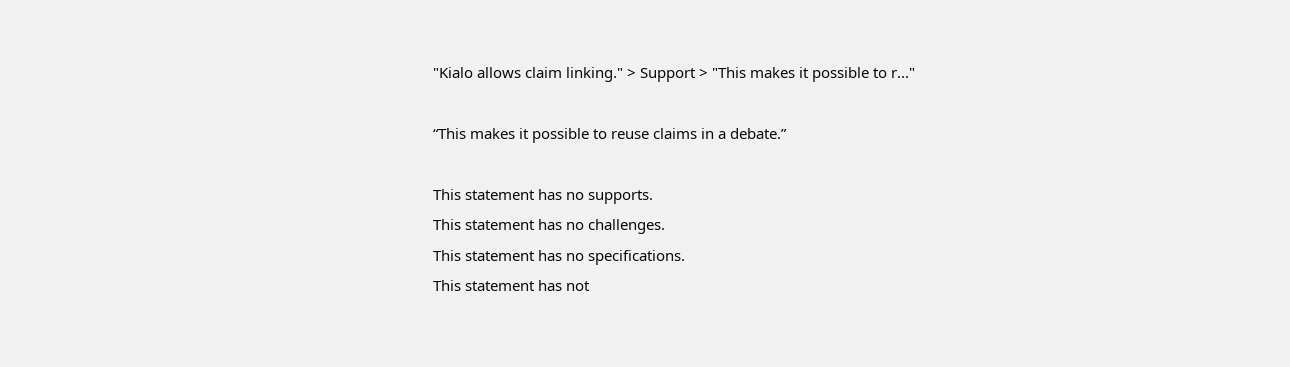"Kialo allows claim linking." > Support > "This makes it possible to r..."

“This makes it possible to reuse claims in a debate.”

This statement has no supports.
This statement has no challenges.
This statement has no specifications.
This statement has not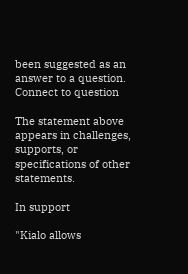been suggested as an answer to a question.
Connect to question

The statement above appears in challenges, supports, or specifications of other statements.

In support

"Kialo allows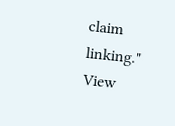claim linking." View